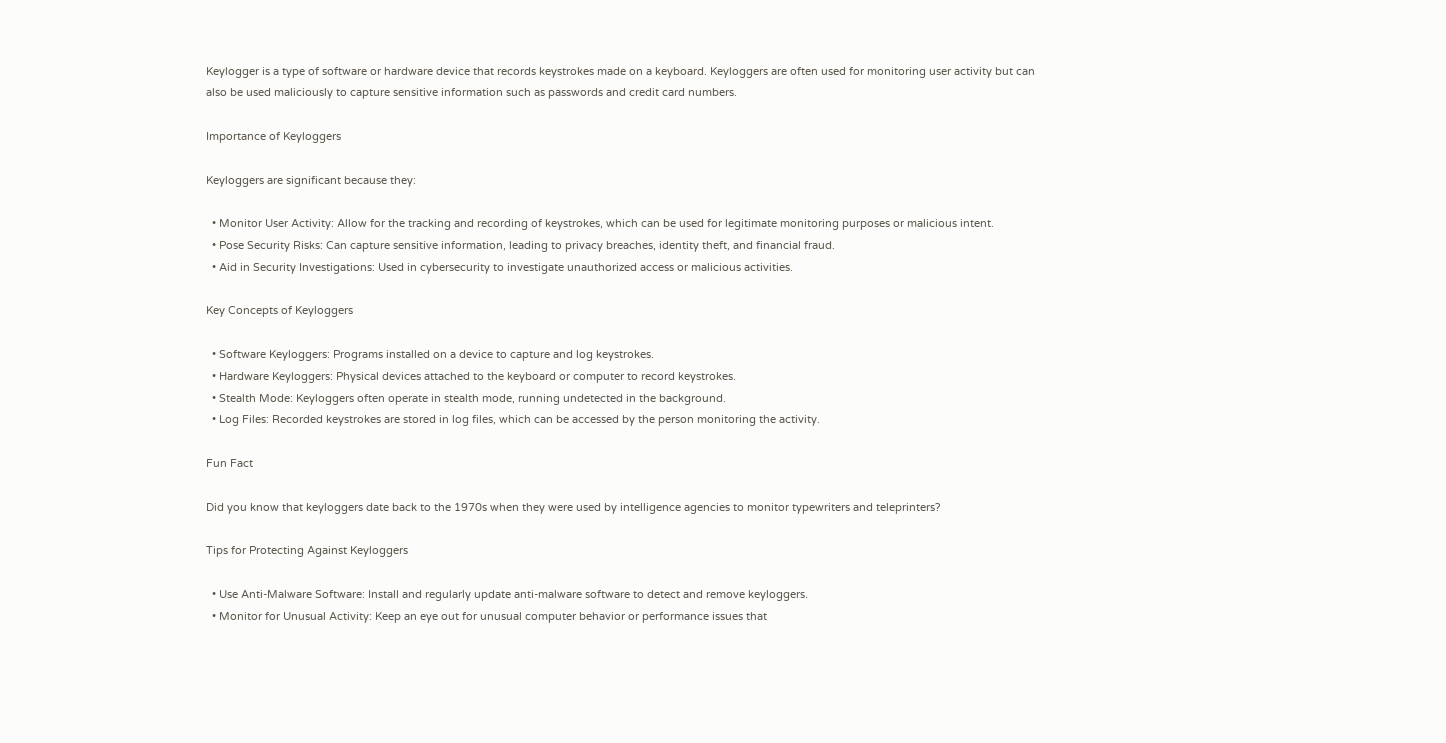Keylogger is a type of software or hardware device that records keystrokes made on a keyboard. Keyloggers are often used for monitoring user activity but can also be used maliciously to capture sensitive information such as passwords and credit card numbers.

Importance of Keyloggers

Keyloggers are significant because they:

  • Monitor User Activity: Allow for the tracking and recording of keystrokes, which can be used for legitimate monitoring purposes or malicious intent.
  • Pose Security Risks: Can capture sensitive information, leading to privacy breaches, identity theft, and financial fraud.
  • Aid in Security Investigations: Used in cybersecurity to investigate unauthorized access or malicious activities.

Key Concepts of Keyloggers

  • Software Keyloggers: Programs installed on a device to capture and log keystrokes.
  • Hardware Keyloggers: Physical devices attached to the keyboard or computer to record keystrokes.
  • Stealth Mode: Keyloggers often operate in stealth mode, running undetected in the background.
  • Log Files: Recorded keystrokes are stored in log files, which can be accessed by the person monitoring the activity.

Fun Fact

Did you know that keyloggers date back to the 1970s when they were used by intelligence agencies to monitor typewriters and teleprinters?

Tips for Protecting Against Keyloggers

  • Use Anti-Malware Software: Install and regularly update anti-malware software to detect and remove keyloggers.
  • Monitor for Unusual Activity: Keep an eye out for unusual computer behavior or performance issues that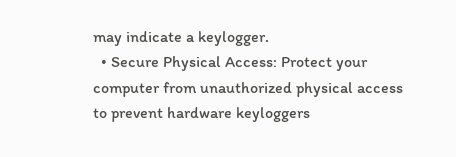may indicate a keylogger.
  • Secure Physical Access: Protect your computer from unauthorized physical access to prevent hardware keyloggers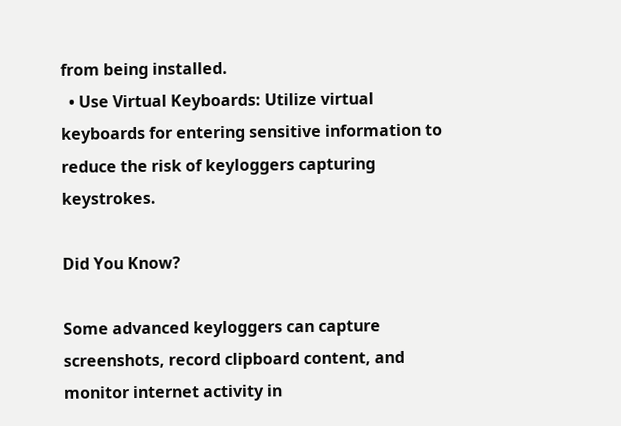from being installed.
  • Use Virtual Keyboards: Utilize virtual keyboards for entering sensitive information to reduce the risk of keyloggers capturing keystrokes.

Did You Know?

Some advanced keyloggers can capture screenshots, record clipboard content, and monitor internet activity in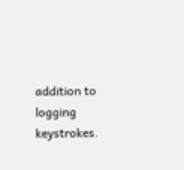addition to logging keystrokes.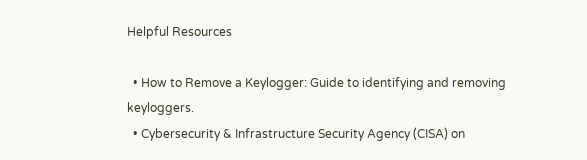Helpful Resources

  • How to Remove a Keylogger: Guide to identifying and removing keyloggers.
  • Cybersecurity & Infrastructure Security Agency (CISA) on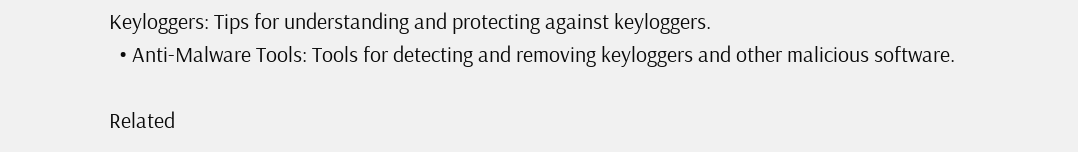Keyloggers: Tips for understanding and protecting against keyloggers.
  • Anti-Malware Tools: Tools for detecting and removing keyloggers and other malicious software.

Related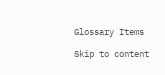Glossary Items

Skip to content